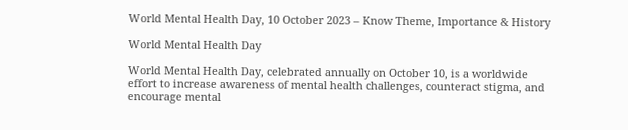World Mental Health Day, 10 October 2023 – Know Theme, Importance & History

World Mental Health Day

World Mental Health Day, celebrated annually on October 10, is a worldwide effort to increase awareness of mental health challenges, counteract stigma, and encourage mental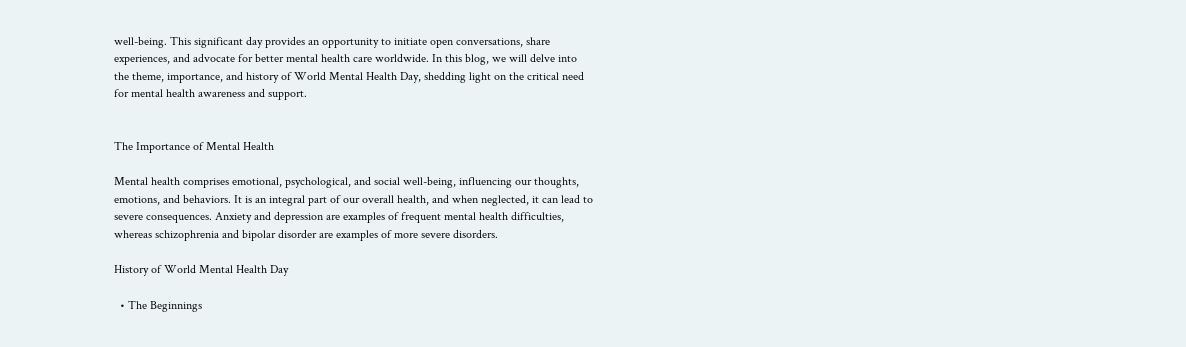well-being. This significant day provides an opportunity to initiate open conversations, share experiences, and advocate for better mental health care worldwide. In this blog, we will delve into the theme, importance, and history of World Mental Health Day, shedding light on the critical need for mental health awareness and support.


The Importance of Mental Health

Mental health comprises emotional, psychological, and social well-being, influencing our thoughts, emotions, and behaviors. It is an integral part of our overall health, and when neglected, it can lead to severe consequences. Anxiety and depression are examples of frequent mental health difficulties, whereas schizophrenia and bipolar disorder are examples of more severe disorders.

History of World Mental Health Day

  • The Beginnings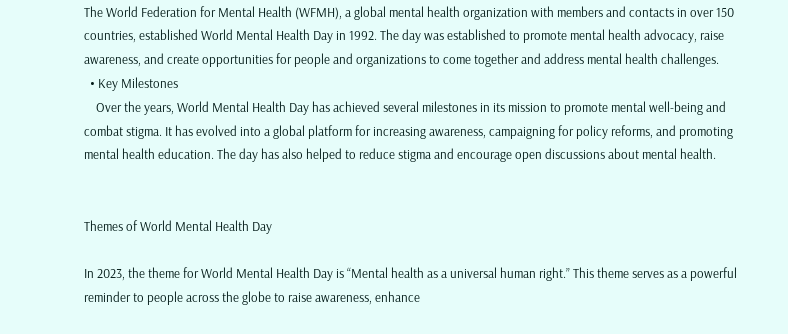The World Federation for Mental Health (WFMH), a global mental health organization with members and contacts in over 150 countries, established World Mental Health Day in 1992. The day was established to promote mental health advocacy, raise awareness, and create opportunities for people and organizations to come together and address mental health challenges.
  • Key Milestones
    Over the years, World Mental Health Day has achieved several milestones in its mission to promote mental well-being and combat stigma. It has evolved into a global platform for increasing awareness, campaigning for policy reforms, and promoting mental health education. The day has also helped to reduce stigma and encourage open discussions about mental health.


Themes of World Mental Health Day

In 2023, the theme for World Mental Health Day is “Mental health as a universal human right.” This theme serves as a powerful reminder to people across the globe to raise awareness, enhance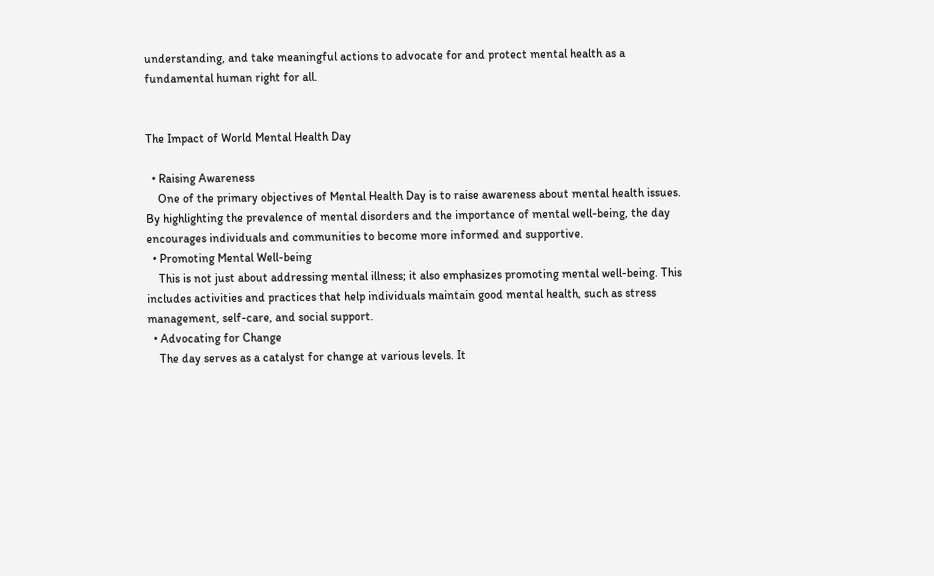understanding, and take meaningful actions to advocate for and protect mental health as a fundamental human right for all.


The Impact of World Mental Health Day

  • Raising Awareness
    One of the primary objectives of Mental Health Day is to raise awareness about mental health issues. By highlighting the prevalence of mental disorders and the importance of mental well-being, the day encourages individuals and communities to become more informed and supportive.
  • Promoting Mental Well-being
    This is not just about addressing mental illness; it also emphasizes promoting mental well-being. This includes activities and practices that help individuals maintain good mental health, such as stress management, self-care, and social support.
  • Advocating for Change
    The day serves as a catalyst for change at various levels. It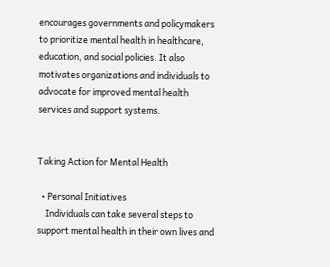encourages governments and policymakers to prioritize mental health in healthcare, education, and social policies. It also motivates organizations and individuals to advocate for improved mental health services and support systems.


Taking Action for Mental Health

  • Personal Initiatives
    Individuals can take several steps to support mental health in their own lives and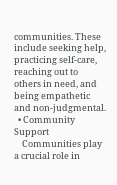communities. These include seeking help, practicing self-care, reaching out to others in need, and being empathetic and non-judgmental.
  • Community Support
    Communities play a crucial role in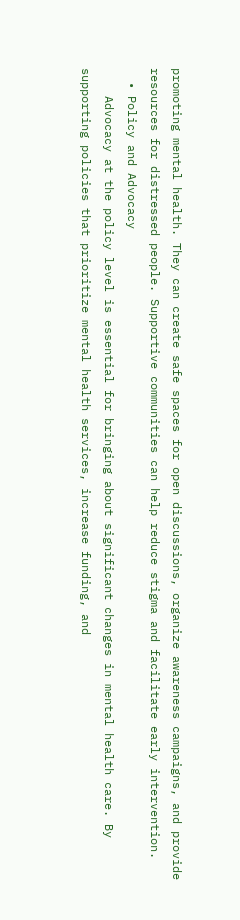promoting mental health. They can create safe spaces for open discussions, organize awareness campaigns, and provide resources for distressed people. Supportive communities can help reduce stigma and facilitate early intervention.
  • Policy and Advocacy
    Advocacy at the policy level is essential for bringing about significant changes in mental health care. By supporting policies that prioritize mental health services, increase funding, and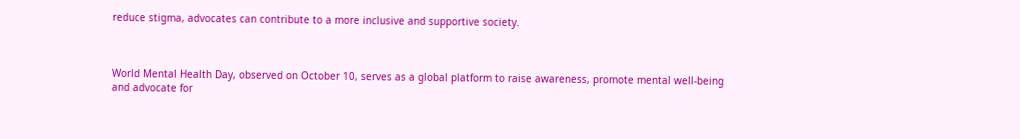reduce stigma, advocates can contribute to a more inclusive and supportive society.



World Mental Health Day, observed on October 10, serves as a global platform to raise awareness, promote mental well-being and advocate for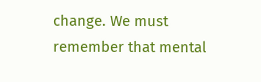change. We must remember that mental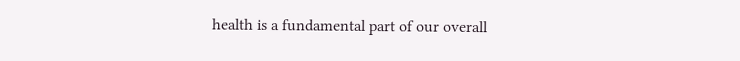health is a fundamental part of our overall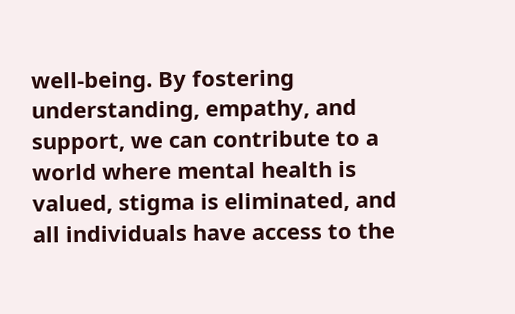well-being. By fostering understanding, empathy, and support, we can contribute to a world where mental health is valued, stigma is eliminated, and all individuals have access to the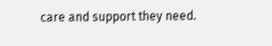care and support they need.